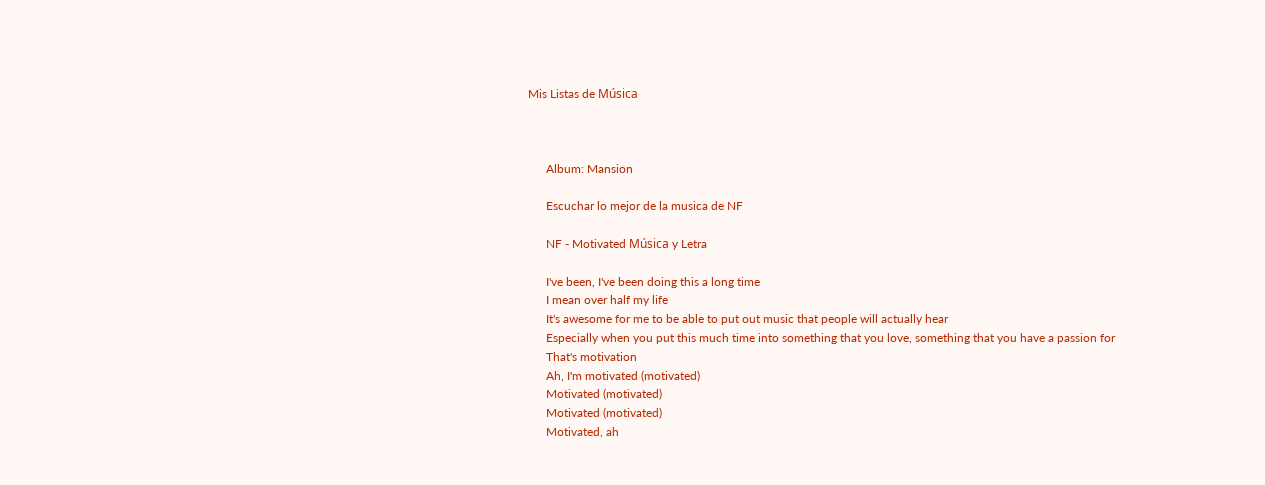Mis Listas de Música



      Album: Mansion

      Escuchar lo mejor de la musica de NF

      NF - Motivated Música y Letra

      I've been, I've been doing this a long time
      I mean over half my life
      It's awesome for me to be able to put out music that people will actually hear
      Especially when you put this much time into something that you love, something that you have a passion for
      That's motivation
      Ah, I'm motivated (motivated)
      Motivated (motivated)
      Motivated (motivated)
      Motivated, ah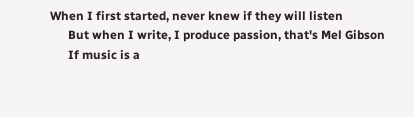When I first started, never knew if they will listen
      But when I write, I produce passion, that's Mel Gibson
      If music is a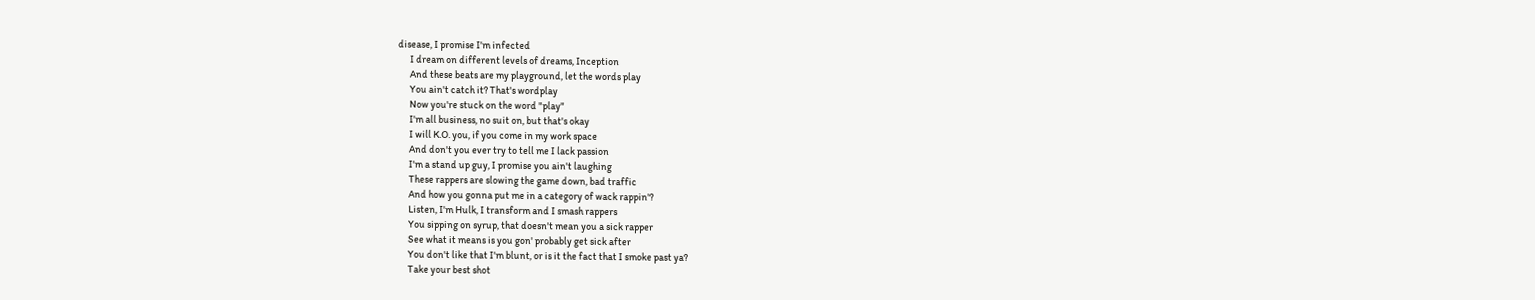disease, I promise I'm infected
      I dream on different levels of dreams, Inception
      And these beats are my playground, let the words play
      You ain't catch it? That's wordplay
      Now you're stuck on the word "play"
      I'm all business, no suit on, but that's okay
      I will K.O. you, if you come in my work space
      And don't you ever try to tell me I lack passion
      I'm a stand up guy, I promise you ain't laughing
      These rappers are slowing the game down, bad traffic
      And how you gonna put me in a category of wack rappin'?
      Listen, I'm Hulk, I transform and I smash rappers
      You sipping on syrup, that doesn't mean you a sick rapper
      See what it means is you gon' probably get sick after
      You don't like that I'm blunt, or is it the fact that I smoke past ya?
      Take your best shot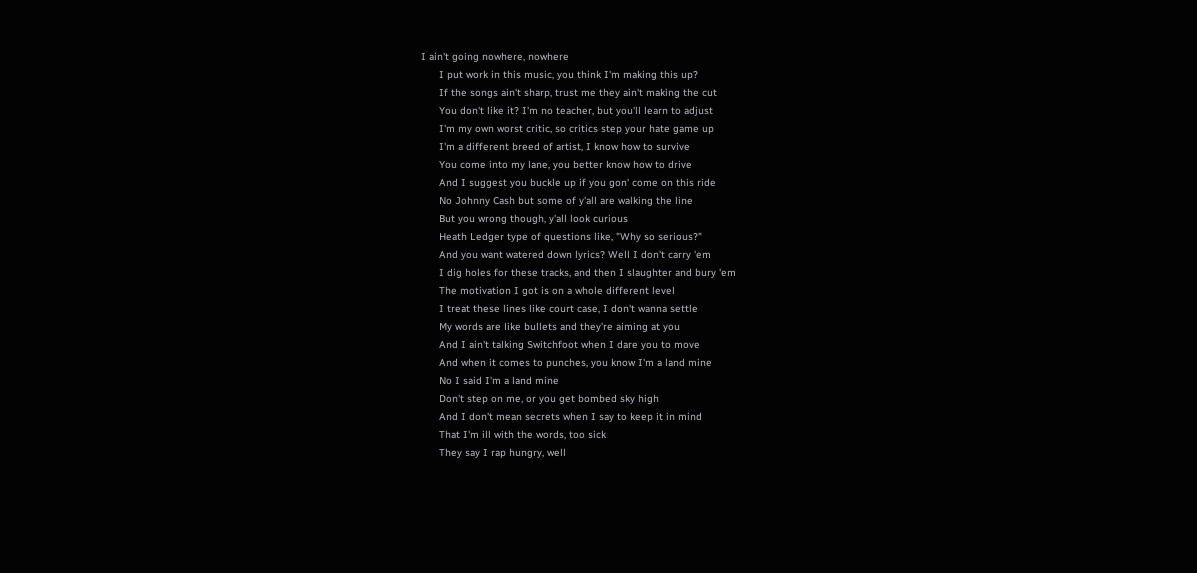I ain't going nowhere, nowhere
      I put work in this music, you think I'm making this up?
      If the songs ain't sharp, trust me they ain't making the cut
      You don't like it? I'm no teacher, but you'll learn to adjust
      I'm my own worst critic, so critics step your hate game up
      I'm a different breed of artist, I know how to survive
      You come into my lane, you better know how to drive
      And I suggest you buckle up if you gon' come on this ride
      No Johnny Cash but some of y'all are walking the line
      But you wrong though, y'all look curious
      Heath Ledger type of questions like, "Why so serious?"
      And you want watered down lyrics? Well I don't carry 'em
      I dig holes for these tracks, and then I slaughter and bury 'em
      The motivation I got is on a whole different level
      I treat these lines like court case, I don't wanna settle
      My words are like bullets and they're aiming at you
      And I ain't talking Switchfoot when I dare you to move
      And when it comes to punches, you know I'm a land mine
      No I said I'm a land mine
      Don't step on me, or you get bombed sky high
      And I don't mean secrets when I say to keep it in mind
      That I'm ill with the words, too sick
      They say I rap hungry, well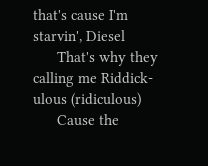that's cause I'm starvin', Diesel
      That's why they calling me Riddick-ulous (ridiculous)
      Cause the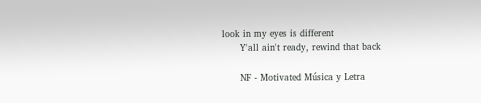look in my eyes is different
      Y'all ain't ready, rewind that back

      NF - Motivated Música y Letra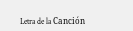Letra de la Canción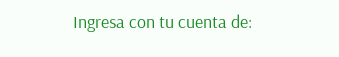Ingresa con tu cuenta de: